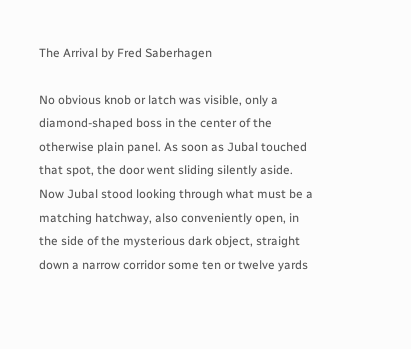The Arrival by Fred Saberhagen

No obvious knob or latch was visible, only a diamond-shaped boss in the center of the otherwise plain panel. As soon as Jubal touched that spot, the door went sliding silently aside. Now Jubal stood looking through what must be a matching hatchway, also conveniently open, in the side of the mysterious dark object, straight down a narrow corridor some ten or twelve yards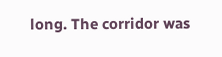long. The corridor was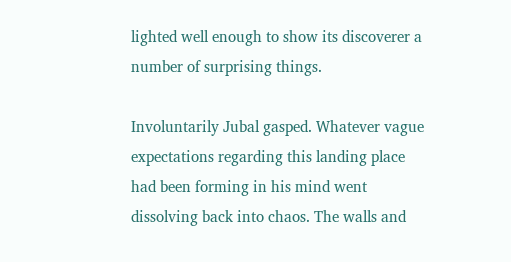lighted well enough to show its discoverer a number of surprising things.

Involuntarily Jubal gasped. Whatever vague expectations regarding this landing place had been forming in his mind went dissolving back into chaos. The walls and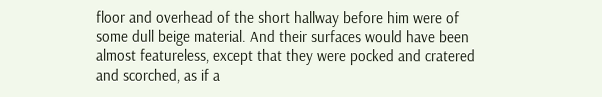floor and overhead of the short hallway before him were of some dull beige material. And their surfaces would have been almost featureless, except that they were pocked and cratered and scorched, as if a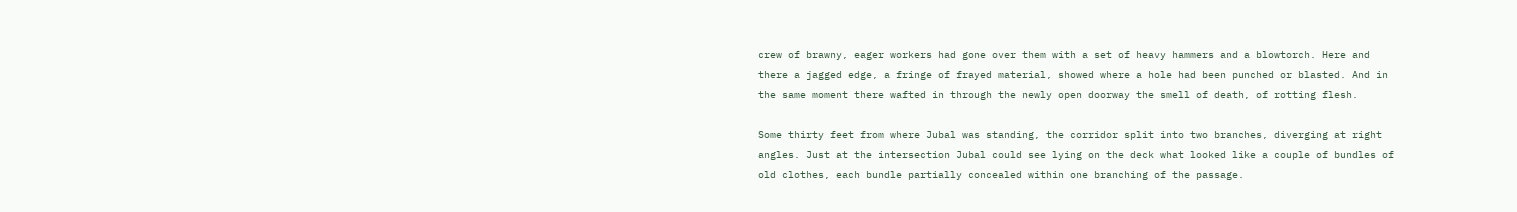crew of brawny, eager workers had gone over them with a set of heavy hammers and a blowtorch. Here and there a jagged edge, a fringe of frayed material, showed where a hole had been punched or blasted. And in the same moment there wafted in through the newly open doorway the smell of death, of rotting flesh.

Some thirty feet from where Jubal was standing, the corridor split into two branches, diverging at right angles. Just at the intersection Jubal could see lying on the deck what looked like a couple of bundles of old clothes, each bundle partially concealed within one branching of the passage.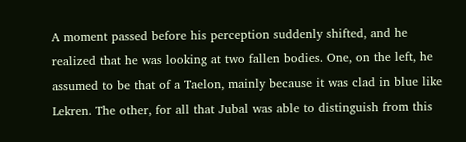A moment passed before his perception suddenly shifted, and he realized that he was looking at two fallen bodies. One, on the left, he assumed to be that of a Taelon, mainly because it was clad in blue like Lekren. The other, for all that Jubal was able to distinguish from this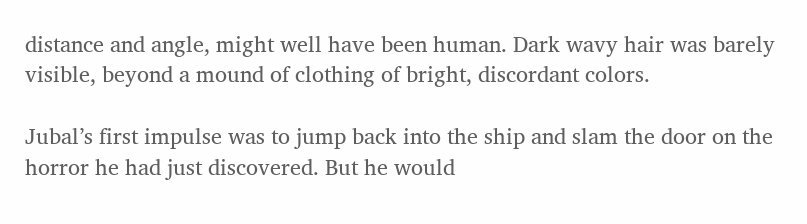distance and angle, might well have been human. Dark wavy hair was barely visible, beyond a mound of clothing of bright, discordant colors.

Jubal’s first impulse was to jump back into the ship and slam the door on the horror he had just discovered. But he would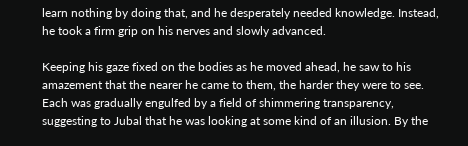learn nothing by doing that, and he desperately needed knowledge. Instead, he took a firm grip on his nerves and slowly advanced.

Keeping his gaze fixed on the bodies as he moved ahead, he saw to his amazement that the nearer he came to them, the harder they were to see. Each was gradually engulfed by a field of shimmering transparency, suggesting to Jubal that he was looking at some kind of an illusion. By the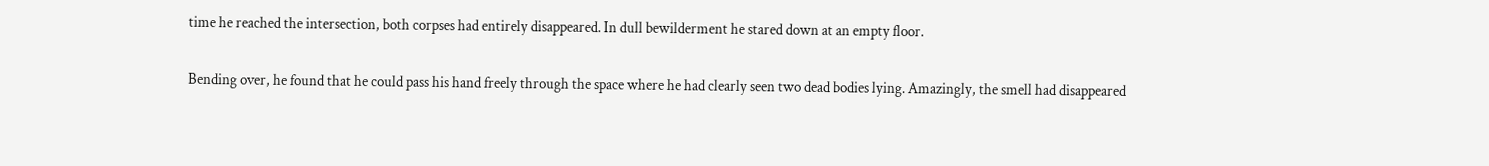time he reached the intersection, both corpses had entirely disappeared. In dull bewilderment he stared down at an empty floor.

Bending over, he found that he could pass his hand freely through the space where he had clearly seen two dead bodies lying. Amazingly, the smell had disappeared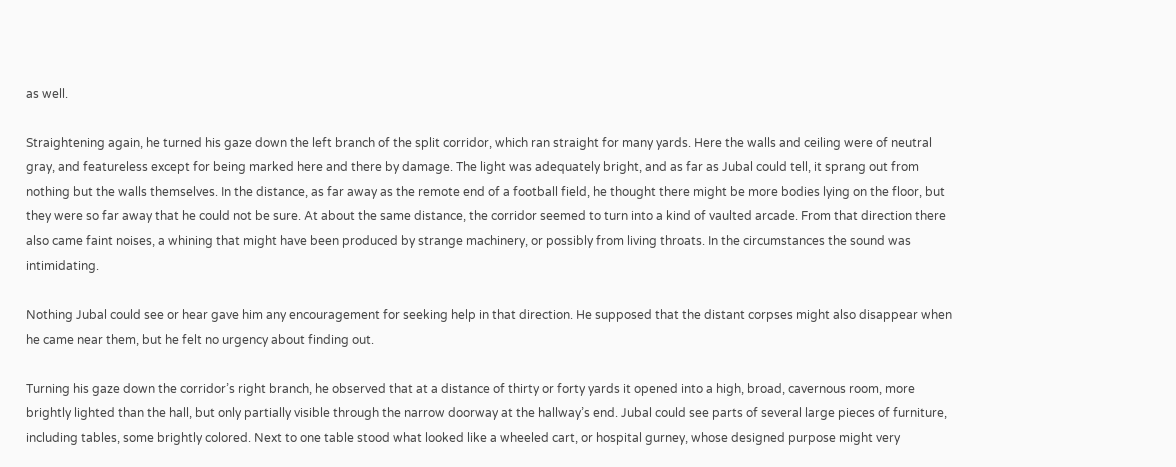as well.

Straightening again, he turned his gaze down the left branch of the split corridor, which ran straight for many yards. Here the walls and ceiling were of neutral gray, and featureless except for being marked here and there by damage. The light was adequately bright, and as far as Jubal could tell, it sprang out from nothing but the walls themselves. In the distance, as far away as the remote end of a football field, he thought there might be more bodies lying on the floor, but they were so far away that he could not be sure. At about the same distance, the corridor seemed to turn into a kind of vaulted arcade. From that direction there also came faint noises, a whining that might have been produced by strange machinery, or possibly from living throats. In the circumstances the sound was intimidating.

Nothing Jubal could see or hear gave him any encouragement for seeking help in that direction. He supposed that the distant corpses might also disappear when he came near them, but he felt no urgency about finding out.

Turning his gaze down the corridor’s right branch, he observed that at a distance of thirty or forty yards it opened into a high, broad, cavernous room, more brightly lighted than the hall, but only partially visible through the narrow doorway at the hallway’s end. Jubal could see parts of several large pieces of furniture, including tables, some brightly colored. Next to one table stood what looked like a wheeled cart, or hospital gurney, whose designed purpose might very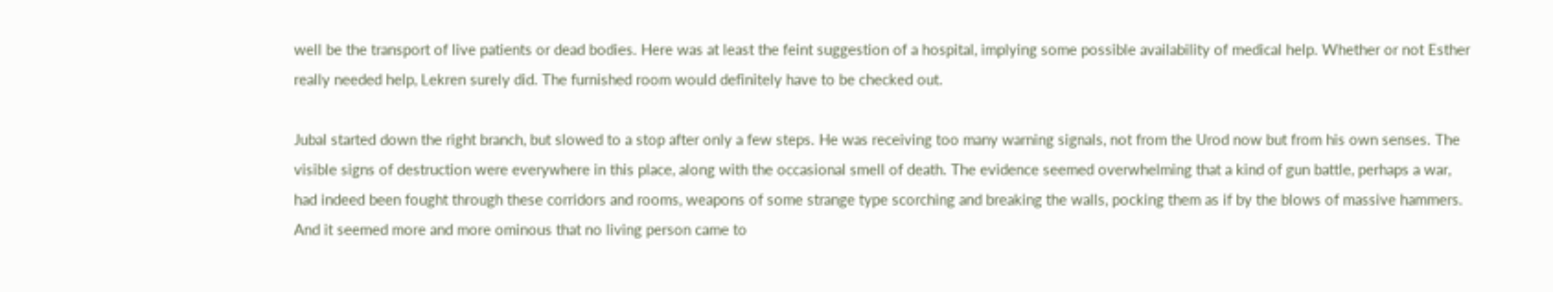well be the transport of live patients or dead bodies. Here was at least the feint suggestion of a hospital, implying some possible availability of medical help. Whether or not Esther really needed help, Lekren surely did. The furnished room would definitely have to be checked out.

Jubal started down the right branch, but slowed to a stop after only a few steps. He was receiving too many warning signals, not from the Urod now but from his own senses. The visible signs of destruction were everywhere in this place, along with the occasional smell of death. The evidence seemed overwhelming that a kind of gun battle, perhaps a war, had indeed been fought through these corridors and rooms, weapons of some strange type scorching and breaking the walls, pocking them as if by the blows of massive hammers. And it seemed more and more ominous that no living person came to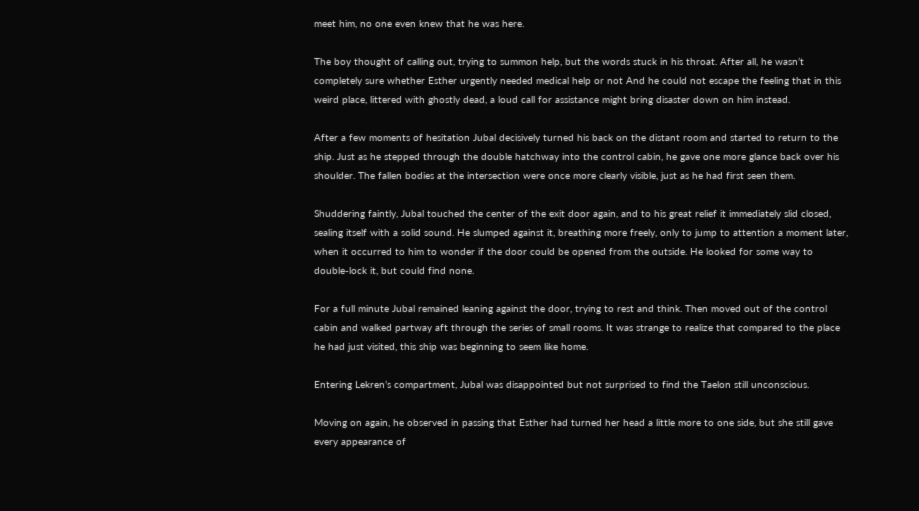meet him, no one even knew that he was here.

The boy thought of calling out, trying to summon help, but the words stuck in his throat. After all, he wasn’t completely sure whether Esther urgently needed medical help or not And he could not escape the feeling that in this weird place, littered with ghostly dead, a loud call for assistance might bring disaster down on him instead.

After a few moments of hesitation Jubal decisively turned his back on the distant room and started to return to the ship. Just as he stepped through the double hatchway into the control cabin, he gave one more glance back over his shoulder. The fallen bodies at the intersection were once more clearly visible, just as he had first seen them.

Shuddering faintly, Jubal touched the center of the exit door again, and to his great relief it immediately slid closed, sealing itself with a solid sound. He slumped against it, breathing more freely, only to jump to attention a moment later, when it occurred to him to wonder if the door could be opened from the outside. He looked for some way to double-lock it, but could find none.

For a full minute Jubal remained leaning against the door, trying to rest and think. Then moved out of the control cabin and walked partway aft through the series of small rooms. It was strange to realize that compared to the place he had just visited, this ship was beginning to seem like home.

Entering Lekren’s compartment, Jubal was disappointed but not surprised to find the Taelon still unconscious.

Moving on again, he observed in passing that Esther had turned her head a little more to one side, but she still gave every appearance of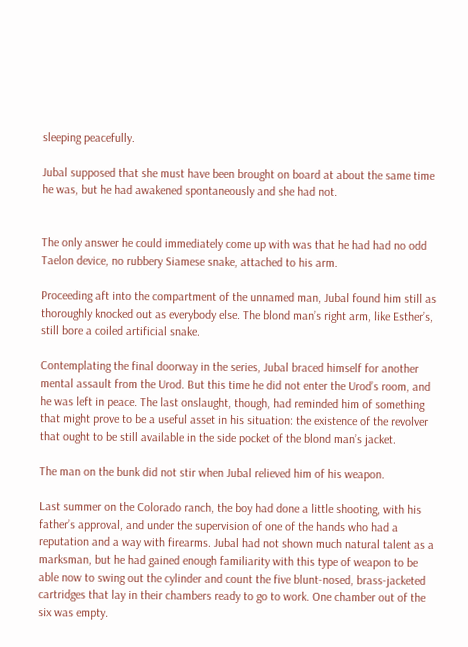sleeping peacefully.

Jubal supposed that she must have been brought on board at about the same time he was, but he had awakened spontaneously and she had not.


The only answer he could immediately come up with was that he had had no odd Taelon device, no rubbery Siamese snake, attached to his arm.

Proceeding aft into the compartment of the unnamed man, Jubal found him still as thoroughly knocked out as everybody else. The blond man’s right arm, like Esther’s, still bore a coiled artificial snake.

Contemplating the final doorway in the series, Jubal braced himself for another mental assault from the Urod. But this time he did not enter the Urod’s room, and he was left in peace. The last onslaught, though, had reminded him of something that might prove to be a useful asset in his situation: the existence of the revolver that ought to be still available in the side pocket of the blond man’s jacket.

The man on the bunk did not stir when Jubal relieved him of his weapon.

Last summer on the Colorado ranch, the boy had done a little shooting, with his father’s approval, and under the supervision of one of the hands who had a reputation and a way with firearms. Jubal had not shown much natural talent as a marksman, but he had gained enough familiarity with this type of weapon to be able now to swing out the cylinder and count the five blunt-nosed, brass-jacketed cartridges that lay in their chambers ready to go to work. One chamber out of the six was empty.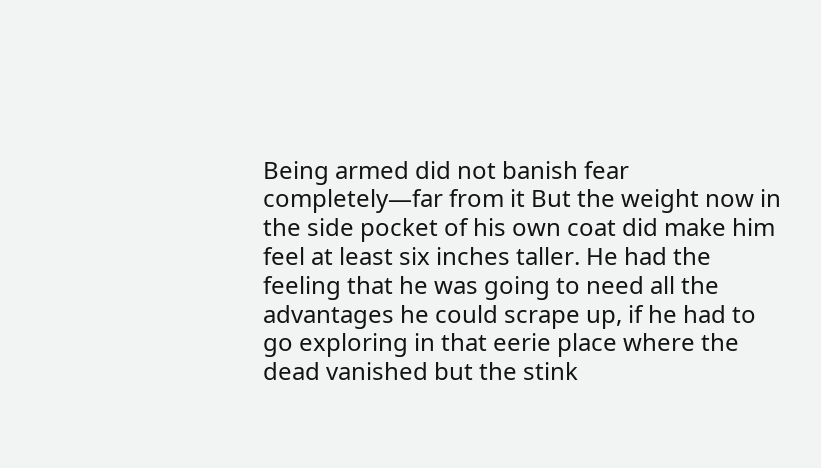Being armed did not banish fear completely—far from it But the weight now in the side pocket of his own coat did make him feel at least six inches taller. He had the feeling that he was going to need all the advantages he could scrape up, if he had to go exploring in that eerie place where the dead vanished but the stink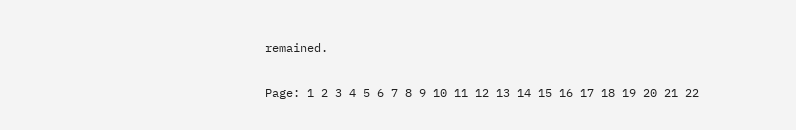remained.

Page: 1 2 3 4 5 6 7 8 9 10 11 12 13 14 15 16 17 18 19 20 21 22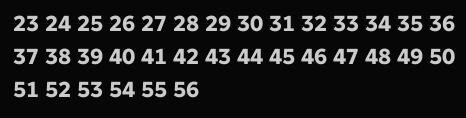23 24 25 26 27 28 29 30 31 32 33 34 35 36 37 38 39 40 41 42 43 44 45 46 47 48 49 50 51 52 53 54 55 56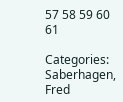57 58 59 60 61

Categories: Saberhagen, Fred